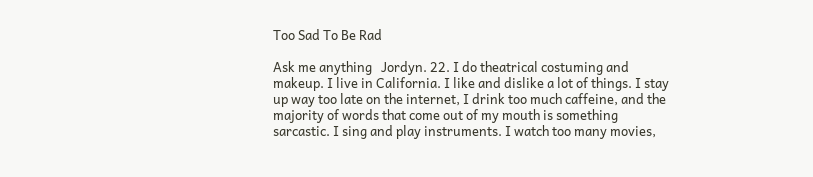Too Sad To Be Rad

Ask me anything   Jordyn. 22. I do theatrical costuming and makeup. I live in California. I like and dislike a lot of things. I stay up way too late on the internet, I drink too much caffeine, and the majority of words that come out of my mouth is something sarcastic. I sing and play instruments. I watch too many movies,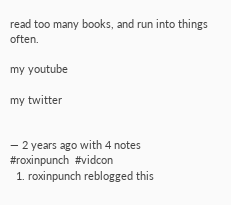read too many books, and run into things often.

my youtube

my twitter


— 2 years ago with 4 notes
#roxinpunch  #vidcon
  1. roxinpunch reblogged this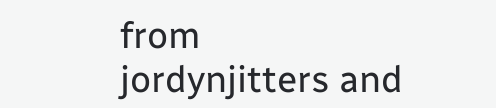from jordynjitters and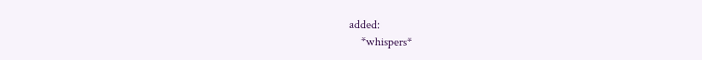added:
    *whispers*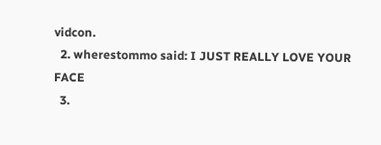vidcon.
  2. wherestommo said: I JUST REALLY LOVE YOUR FACE
  3.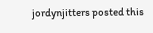jordynjitters posted this